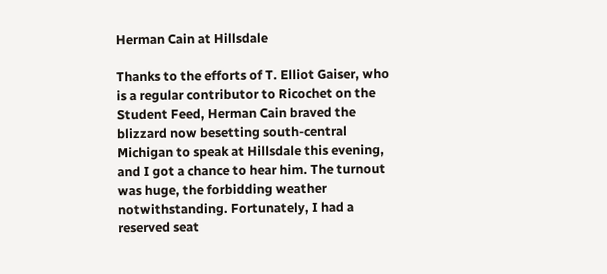Herman Cain at Hillsdale

Thanks to the efforts of T. Elliot Gaiser, who is a regular contributor to Ricochet on the Student Feed, Herman Cain braved the blizzard now besetting south-central Michigan to speak at Hillsdale this evening, and I got a chance to hear him. The turnout was huge, the forbidding weather notwithstanding. Fortunately, I had a reserved seat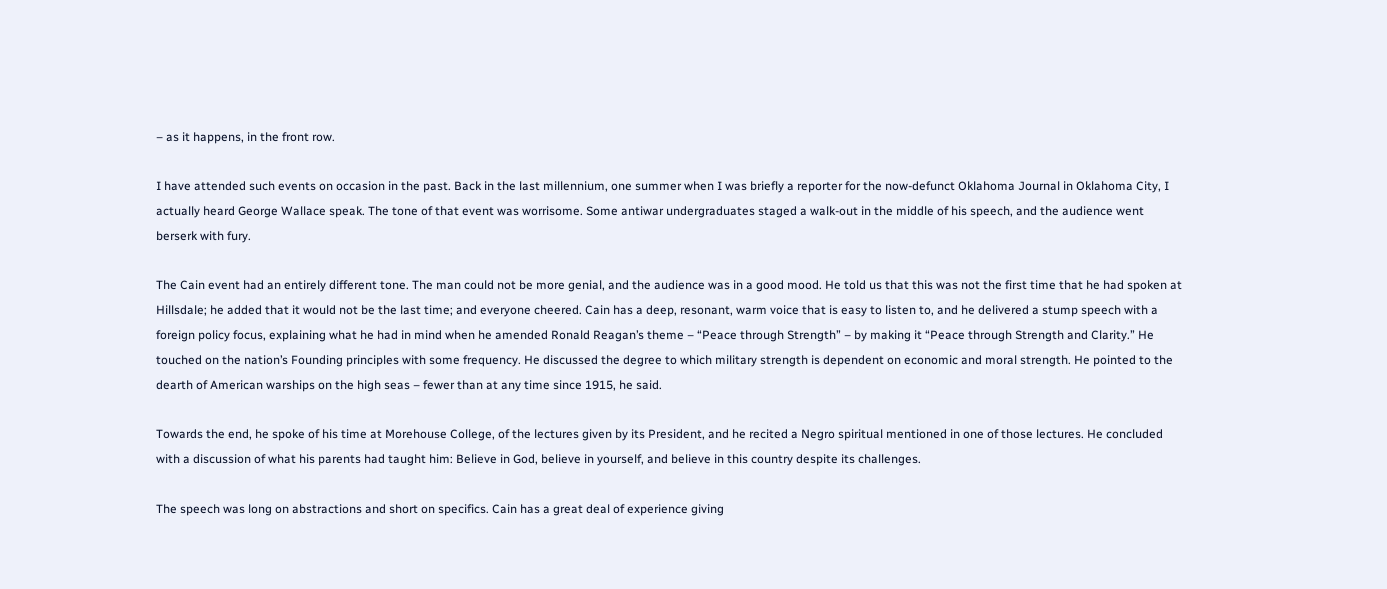– as it happens, in the front row.

I have attended such events on occasion in the past. Back in the last millennium, one summer when I was briefly a reporter for the now-defunct Oklahoma Journal in Oklahoma City, I actually heard George Wallace speak. The tone of that event was worrisome. Some antiwar undergraduates staged a walk-out in the middle of his speech, and the audience went berserk with fury.

The Cain event had an entirely different tone. The man could not be more genial, and the audience was in a good mood. He told us that this was not the first time that he had spoken at Hillsdale; he added that it would not be the last time; and everyone cheered. Cain has a deep, resonant, warm voice that is easy to listen to, and he delivered a stump speech with a foreign policy focus, explaining what he had in mind when he amended Ronald Reagan’s theme – “Peace through Strength” – by making it “Peace through Strength and Clarity.” He touched on the nation’s Founding principles with some frequency. He discussed the degree to which military strength is dependent on economic and moral strength. He pointed to the dearth of American warships on the high seas – fewer than at any time since 1915, he said.

Towards the end, he spoke of his time at Morehouse College, of the lectures given by its President, and he recited a Negro spiritual mentioned in one of those lectures. He concluded with a discussion of what his parents had taught him: Believe in God, believe in yourself, and believe in this country despite its challenges.

The speech was long on abstractions and short on specifics. Cain has a great deal of experience giving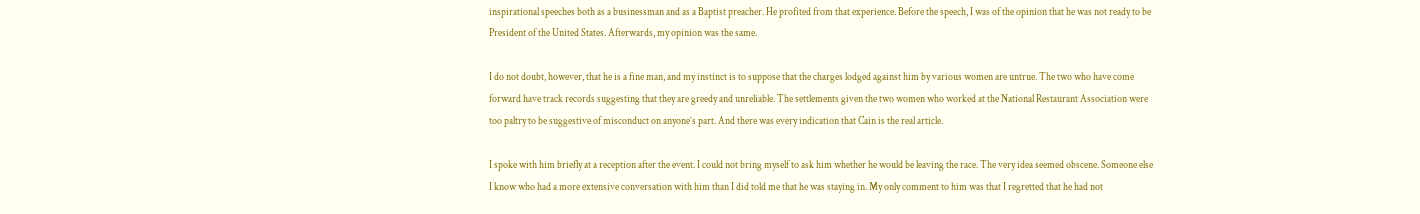inspirational speeches both as a businessman and as a Baptist preacher. He profited from that experience. Before the speech, I was of the opinion that he was not ready to be President of the United States. Afterwards, my opinion was the same.

I do not doubt, however, that he is a fine man, and my instinct is to suppose that the charges lodged against him by various women are untrue. The two who have come forward have track records suggesting that they are greedy and unreliable. The settlements given the two women who worked at the National Restaurant Association were too paltry to be suggestive of misconduct on anyone’s part. And there was every indication that Cain is the real article.

I spoke with him briefly at a reception after the event. I could not bring myself to ask him whether he would be leaving the race. The very idea seemed obscene. Someone else I know who had a more extensive conversation with him than I did told me that he was staying in. My only comment to him was that I regretted that he had not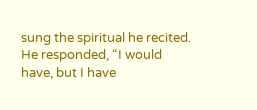sung the spiritual he recited. He responded, “I would have, but I have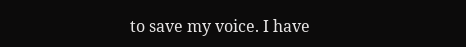to save my voice. I have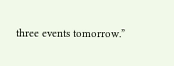three events tomorrow.”